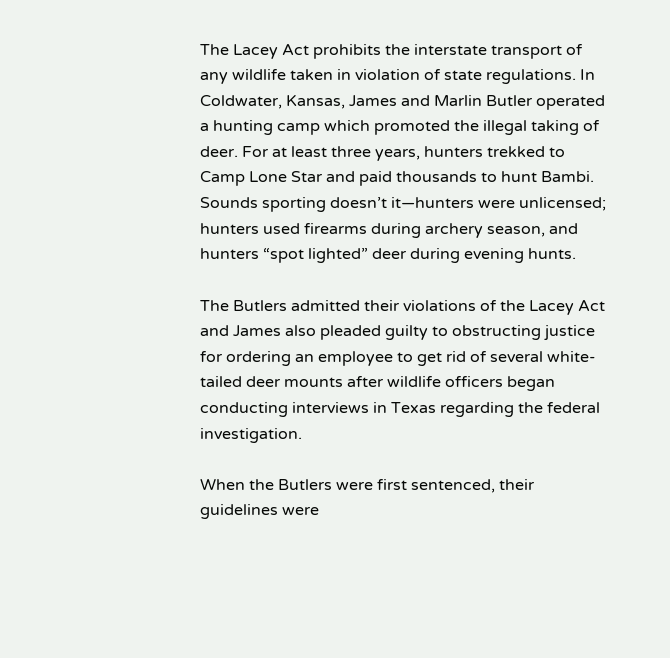The Lacey Act prohibits the interstate transport of any wildlife taken in violation of state regulations. In Coldwater, Kansas, James and Marlin Butler operated a hunting camp which promoted the illegal taking of deer. For at least three years, hunters trekked to Camp Lone Star and paid thousands to hunt Bambi. Sounds sporting doesn’t it—hunters were unlicensed; hunters used firearms during archery season, and hunters “spot lighted” deer during evening hunts.

The Butlers admitted their violations of the Lacey Act and James also pleaded guilty to obstructing justice for ordering an employee to get rid of several white-tailed deer mounts after wildlife officers began conducting interviews in Texas regarding the federal investigation.

When the Butlers were first sentenced, their guidelines were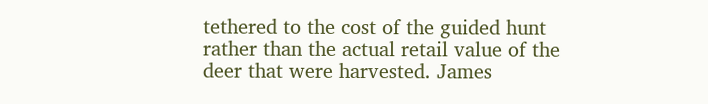tethered to the cost of the guided hunt rather than the actual retail value of the deer that were harvested. James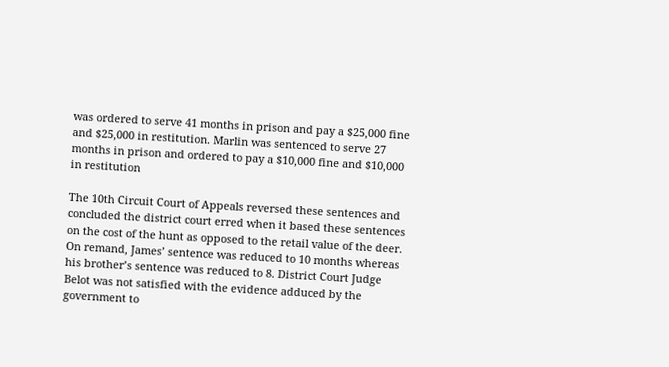was ordered to serve 41 months in prison and pay a $25,000 fine and $25,000 in restitution. Marlin was sentenced to serve 27 months in prison and ordered to pay a $10,000 fine and $10,000 in restitution

The 10th Circuit Court of Appeals reversed these sentences and concluded the district court erred when it based these sentences on the cost of the hunt as opposed to the retail value of the deer. On remand, James’ sentence was reduced to 10 months whereas his brother’s sentence was reduced to 8. District Court Judge Belot was not satisfied with the evidence adduced by the government to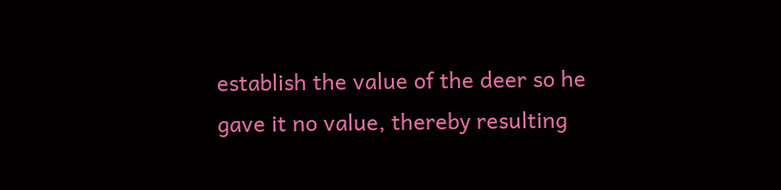establish the value of the deer so he gave it no value, thereby resulting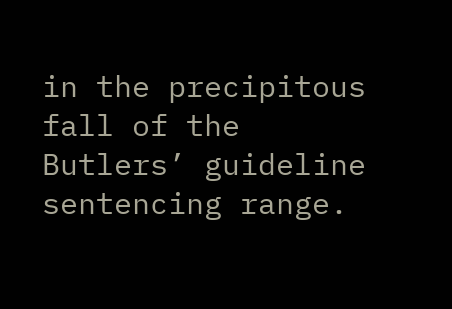in the precipitous fall of the Butlers’ guideline sentencing range.